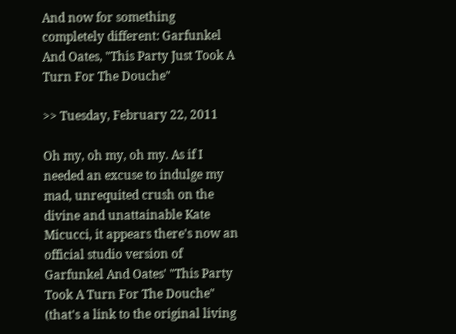And now for something completely different: Garfunkel And Oates, "This Party Just Took A Turn For The Douche"

>> Tuesday, February 22, 2011

Oh my, oh my, oh my. As if I needed an excuse to indulge my mad, unrequited crush on the divine and unattainable Kate Micucci, it appears there's now an official studio version of Garfunkel And Oates' "This Party Took A Turn For The Douche" (that's a link to the original living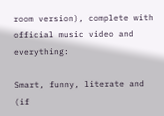room version), complete with official music video and everything:

Smart, funny, literate and (if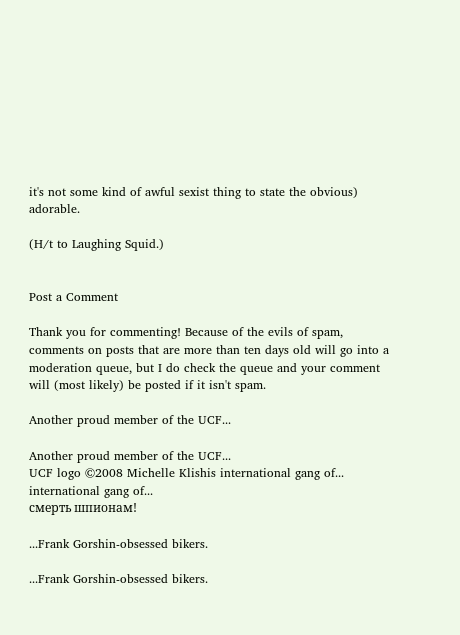it's not some kind of awful sexist thing to state the obvious) adorable.

(H/t to Laughing Squid.)


Post a Comment

Thank you for commenting! Because of the evils of spam, comments on posts that are more than ten days old will go into a moderation queue, but I do check the queue and your comment will (most likely) be posted if it isn't spam.

Another proud member of the UCF...

Another proud member of the UCF...
UCF logo ©2008 Michelle Klishis international gang of... international gang of...
смерть шпионам!

...Frank Gorshin-obsessed bikers.

...Frank Gorshin-obsessed bikers.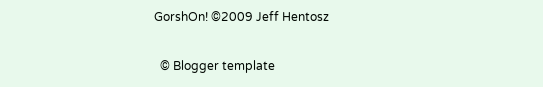GorshOn! ©2009 Jeff Hentosz

  © Blogger template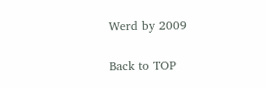Werd by 2009

Back to TOP